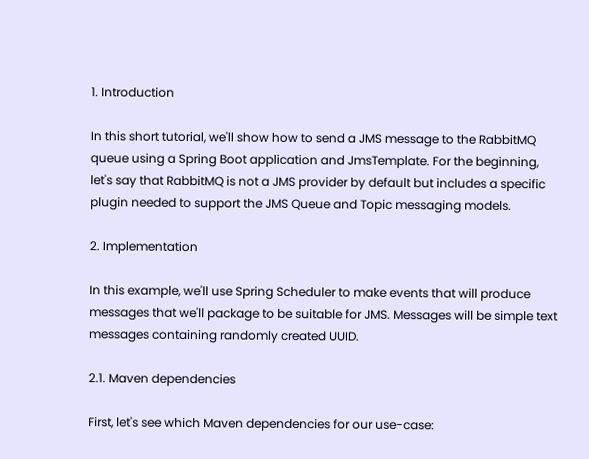1. Introduction

In this short tutorial, we'll show how to send a JMS message to the RabbitMQ queue using a Spring Boot application and JmsTemplate. For the beginning, let's say that RabbitMQ is not a JMS provider by default but includes a specific plugin needed to support the JMS Queue and Topic messaging models.

2. Implementation

In this example, we'll use Spring Scheduler to make events that will produce messages that we'll package to be suitable for JMS. Messages will be simple text messages containing randomly created UUID.

2.1. Maven dependencies

First, let's see which Maven dependencies for our use-case: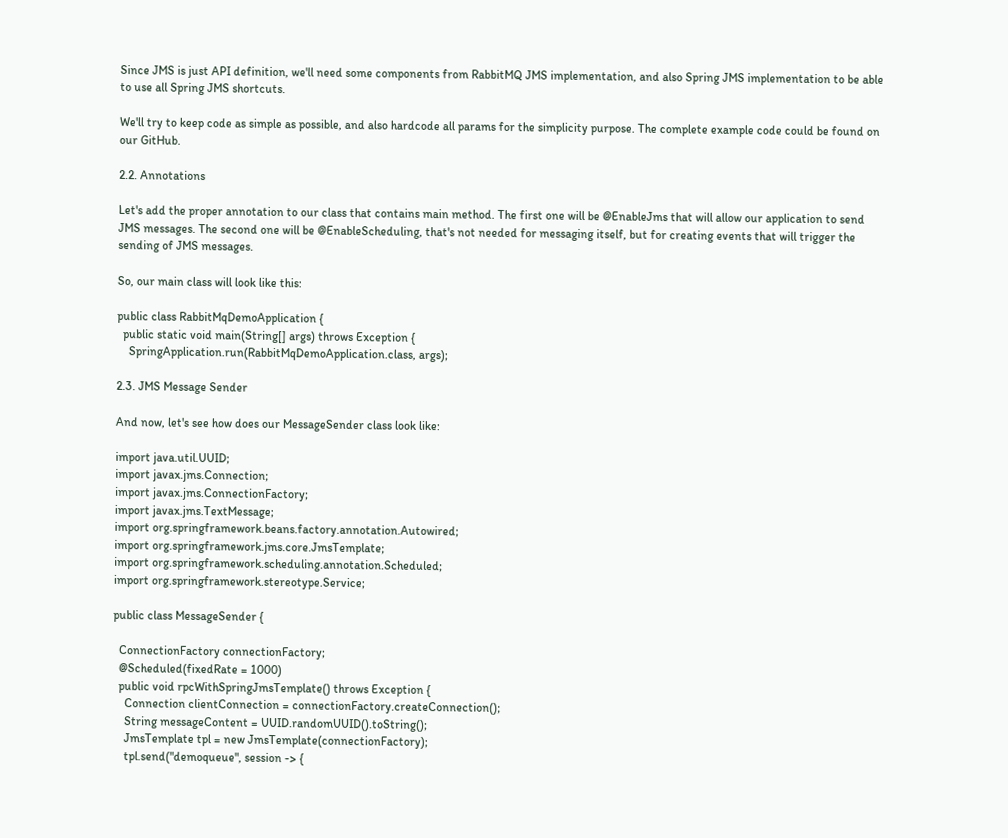Since JMS is just API definition, we'll need some components from RabbitMQ JMS implementation, and also Spring JMS implementation to be able to use all Spring JMS shortcuts.

We'll try to keep code as simple as possible, and also hardcode all params for the simplicity purpose. The complete example code could be found on our GitHub.

2.2. Annotations

Let's add the proper annotation to our class that contains main method. The first one will be @EnableJms that will allow our application to send JMS messages. The second one will be @EnableScheduling, that's not needed for messaging itself, but for creating events that will trigger the sending of JMS messages.

So, our main class will look like this:

public class RabbitMqDemoApplication {
  public static void main(String[] args) throws Exception {
    SpringApplication.run(RabbitMqDemoApplication.class, args);

2.3. JMS Message Sender

And now, let's see how does our MessageSender class look like:

import java.util.UUID;
import javax.jms.Connection;
import javax.jms.ConnectionFactory;
import javax.jms.TextMessage;
import org.springframework.beans.factory.annotation.Autowired;
import org.springframework.jms.core.JmsTemplate;
import org.springframework.scheduling.annotation.Scheduled;
import org.springframework.stereotype.Service;

public class MessageSender {

  ConnectionFactory connectionFactory;
  @Scheduled(fixedRate = 1000)
  public void rpcWithSpringJmsTemplate() throws Exception {
    Connection clientConnection = connectionFactory.createConnection();
    String messageContent = UUID.randomUUID().toString();
    JmsTemplate tpl = new JmsTemplate(connectionFactory);
    tpl.send("demoqueue", session -> {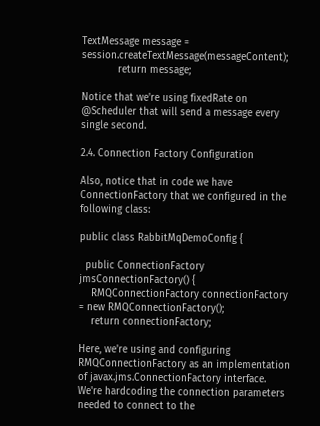TextMessage message = session.createTextMessage(messageContent);
            return message;

Notice that we're using fixedRate on @Scheduler that will send a message every single second.

2.4. Connection Factory Configuration

Also, notice that in code we have ConnectionFactory that we configured in the following class:

public class RabbitMqDemoConfig {

  public ConnectionFactory jmsConnectionFactory() {
    RMQConnectionFactory connectionFactory = new RMQConnectionFactory();
    return connectionFactory;

Here, we're using and configuring RMQConnectionFactory as an implementation of javax.jms.ConnectionFactory interface. We're hardcoding the connection parameters needed to connect to the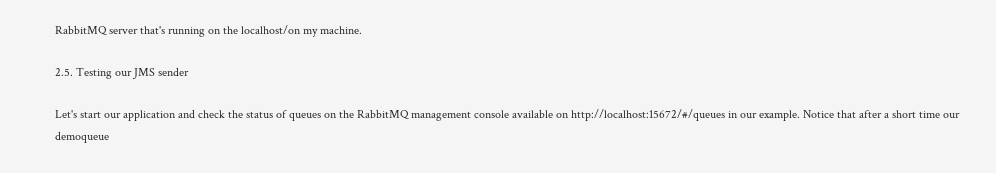RabbitMQ server that's running on the localhost/on my machine.

2.5. Testing our JMS sender

Let's start our application and check the status of queues on the RabbitMQ management console available on http://localhost:15672/#/queues in our example. Notice that after a short time our demoqueue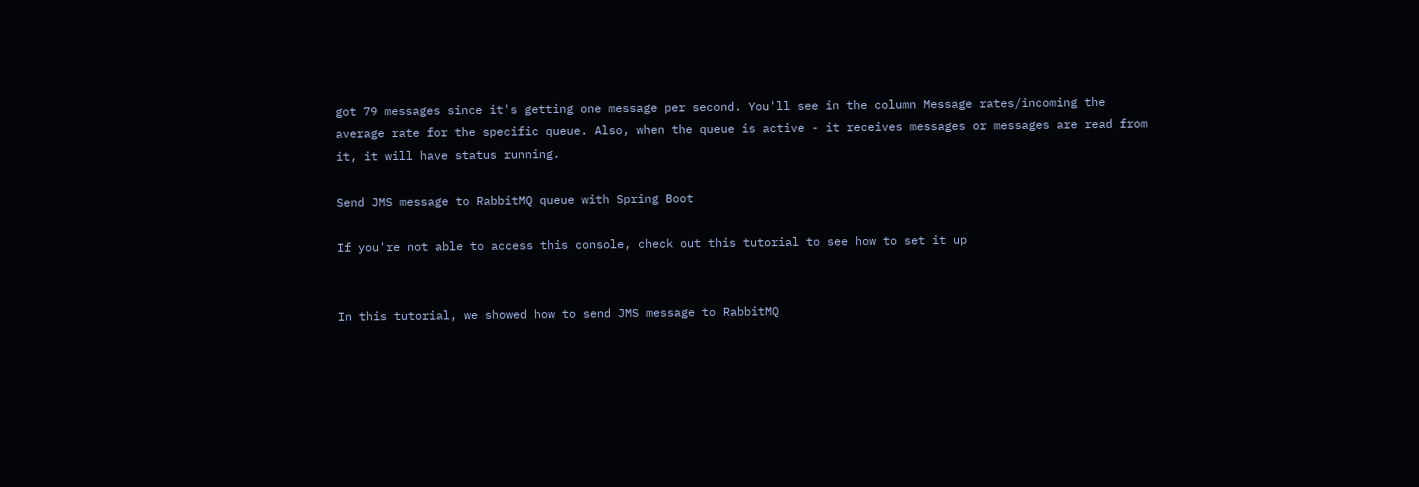got 79 messages since it's getting one message per second. You'll see in the column Message rates/incoming the average rate for the specific queue. Also, when the queue is active - it receives messages or messages are read from it, it will have status running.

Send JMS message to RabbitMQ queue with Spring Boot

If you're not able to access this console, check out this tutorial to see how to set it up


In this tutorial, we showed how to send JMS message to RabbitMQ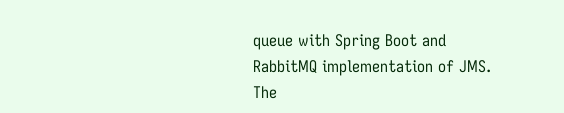queue with Spring Boot and RabbitMQ implementation of JMS. The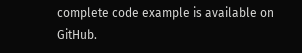complete code example is available on GitHub.